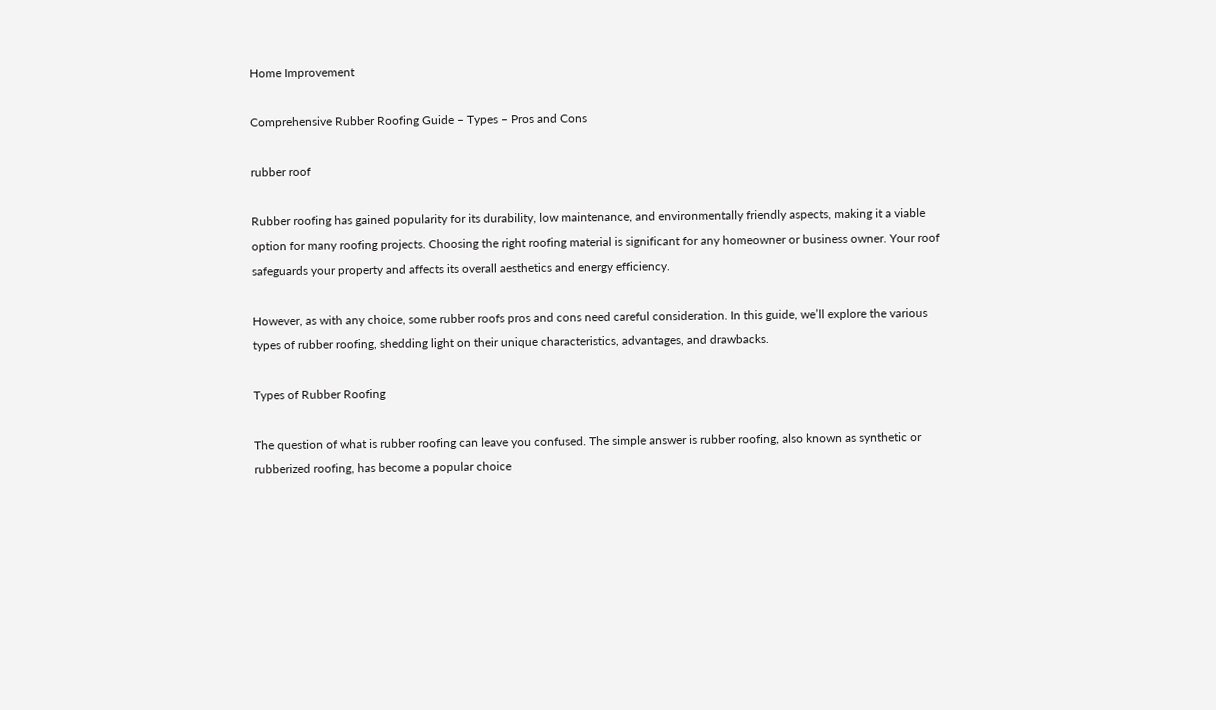Home Improvement

Comprehensive Rubber Roofing Guide – Types – Pros and Cons

rubber roof

Rubber roofing has gained popularity for its durability, low maintenance, and environmentally friendly aspects, making it a viable option for many roofing projects. Choosing the right roofing material is significant for any homeowner or business owner. Your roof safeguards your property and affects its overall aesthetics and energy efficiency.

However, as with any choice, some rubber roofs pros and cons need careful consideration. In this guide, we’ll explore the various types of rubber roofing, shedding light on their unique characteristics, advantages, and drawbacks.

Types of Rubber Roofing

The question of what is rubber roofing can leave you confused. The simple answer is rubber roofing, also known as synthetic or rubberized roofing, has become a popular choice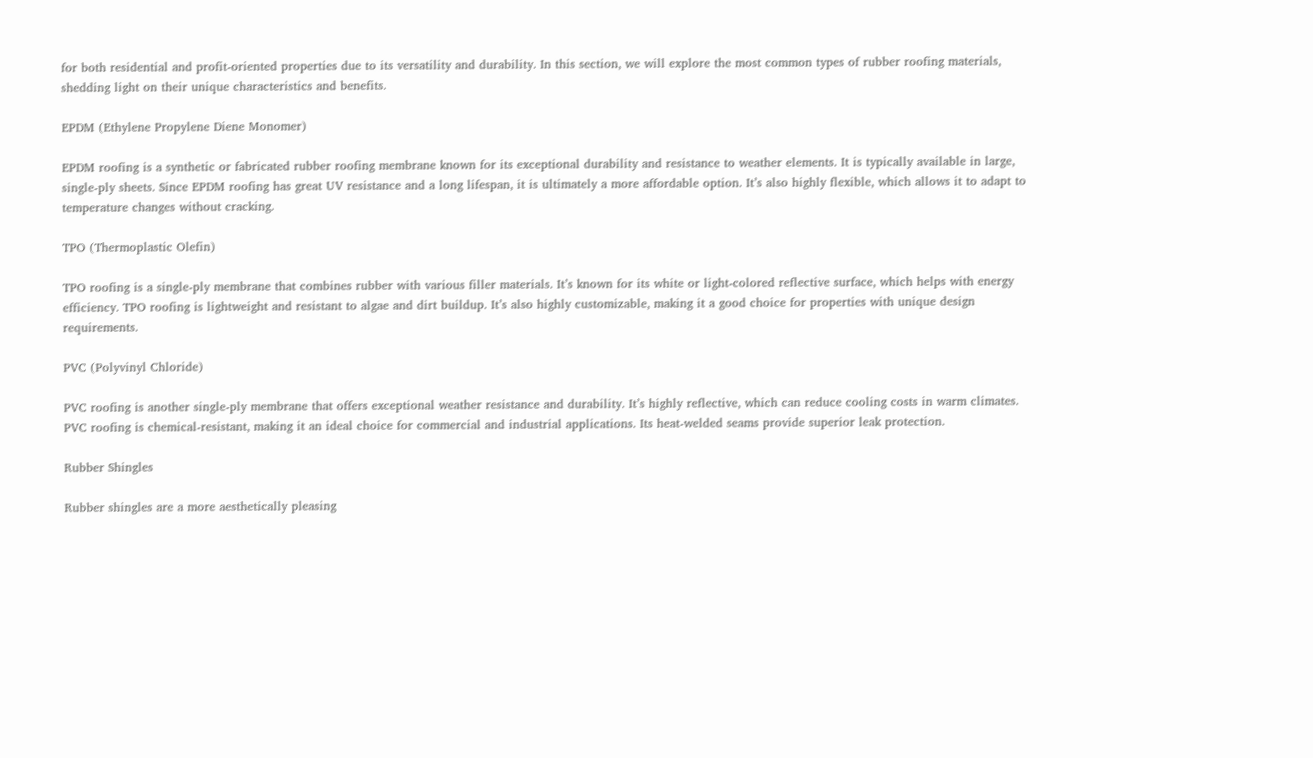for both residential and profit-oriented properties due to its versatility and durability. In this section, we will explore the most common types of rubber roofing materials, shedding light on their unique characteristics and benefits.

EPDM (Ethylene Propylene Diene Monomer)

EPDM roofing is a synthetic or fabricated rubber roofing membrane known for its exceptional durability and resistance to weather elements. It is typically available in large, single-ply sheets. Since EPDM roofing has great UV resistance and a long lifespan, it is ultimately a more affordable option. It’s also highly flexible, which allows it to adapt to temperature changes without cracking.

TPO (Thermoplastic Olefin)

TPO roofing is a single-ply membrane that combines rubber with various filler materials. It’s known for its white or light-colored reflective surface, which helps with energy efficiency. TPO roofing is lightweight and resistant to algae and dirt buildup. It’s also highly customizable, making it a good choice for properties with unique design requirements.

PVC (Polyvinyl Chloride)

PVC roofing is another single-ply membrane that offers exceptional weather resistance and durability. It’s highly reflective, which can reduce cooling costs in warm climates. PVC roofing is chemical-resistant, making it an ideal choice for commercial and industrial applications. Its heat-welded seams provide superior leak protection.

Rubber Shingles

Rubber shingles are a more aesthetically pleasing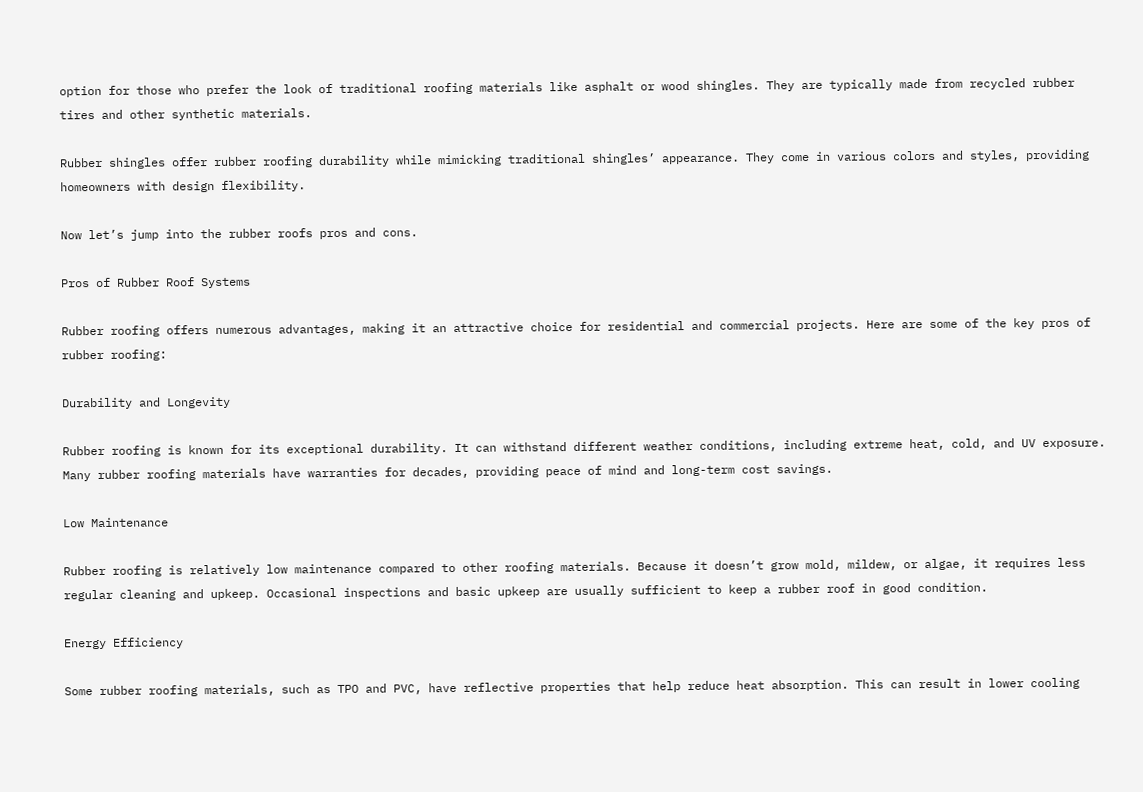option for those who prefer the look of traditional roofing materials like asphalt or wood shingles. They are typically made from recycled rubber tires and other synthetic materials.

Rubber shingles offer rubber roofing durability while mimicking traditional shingles’ appearance. They come in various colors and styles, providing homeowners with design flexibility.

Now let’s jump into the rubber roofs pros and cons.

Pros of Rubber Roof Systems

Rubber roofing offers numerous advantages, making it an attractive choice for residential and commercial projects. Here are some of the key pros of rubber roofing:

Durability and Longevity

Rubber roofing is known for its exceptional durability. It can withstand different weather conditions, including extreme heat, cold, and UV exposure. Many rubber roofing materials have warranties for decades, providing peace of mind and long-term cost savings.

Low Maintenance

Rubber roofing is relatively low maintenance compared to other roofing materials. Because it doesn’t grow mold, mildew, or algae, it requires less regular cleaning and upkeep. Occasional inspections and basic upkeep are usually sufficient to keep a rubber roof in good condition.

Energy Efficiency

Some rubber roofing materials, such as TPO and PVC, have reflective properties that help reduce heat absorption. This can result in lower cooling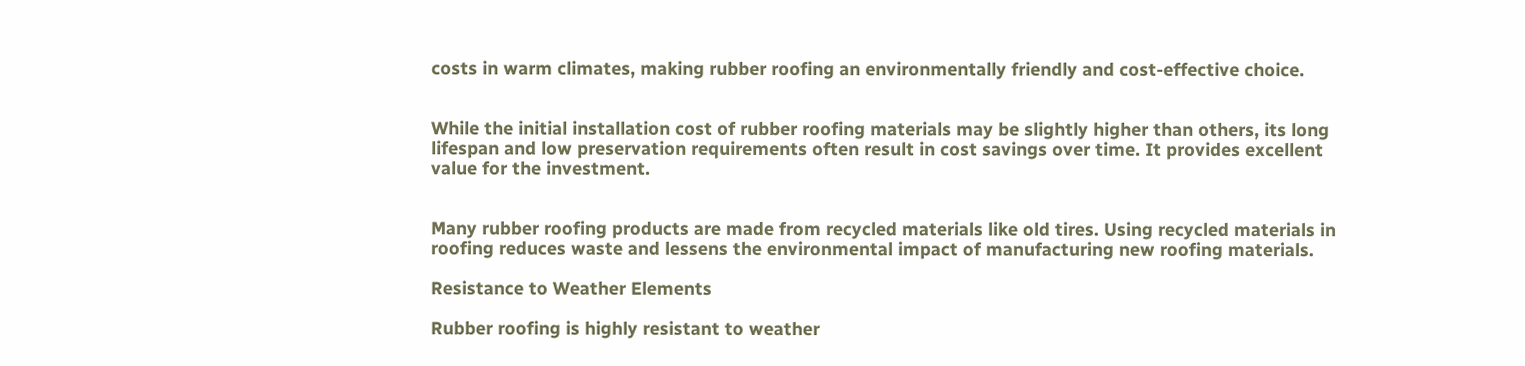costs in warm climates, making rubber roofing an environmentally friendly and cost-effective choice.


While the initial installation cost of rubber roofing materials may be slightly higher than others, its long lifespan and low preservation requirements often result in cost savings over time. It provides excellent value for the investment.


Many rubber roofing products are made from recycled materials like old tires. Using recycled materials in roofing reduces waste and lessens the environmental impact of manufacturing new roofing materials.

Resistance to Weather Elements

Rubber roofing is highly resistant to weather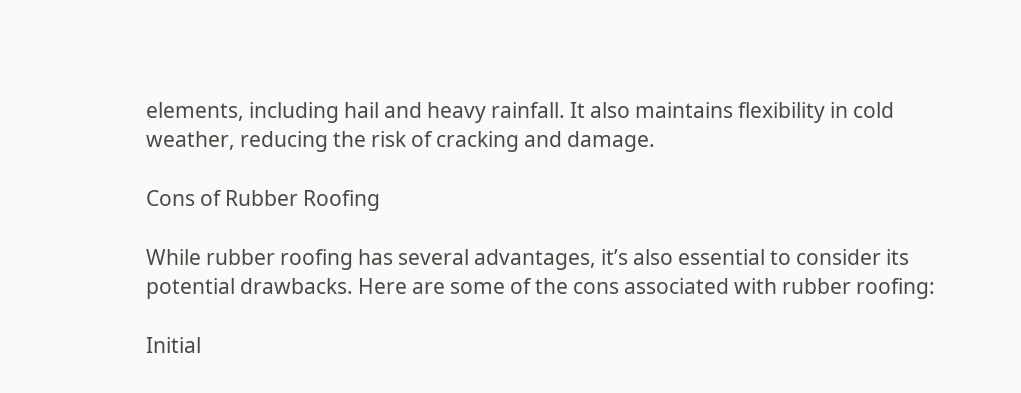elements, including hail and heavy rainfall. It also maintains flexibility in cold weather, reducing the risk of cracking and damage.

Cons of Rubber Roofing

While rubber roofing has several advantages, it’s also essential to consider its potential drawbacks. Here are some of the cons associated with rubber roofing:

Initial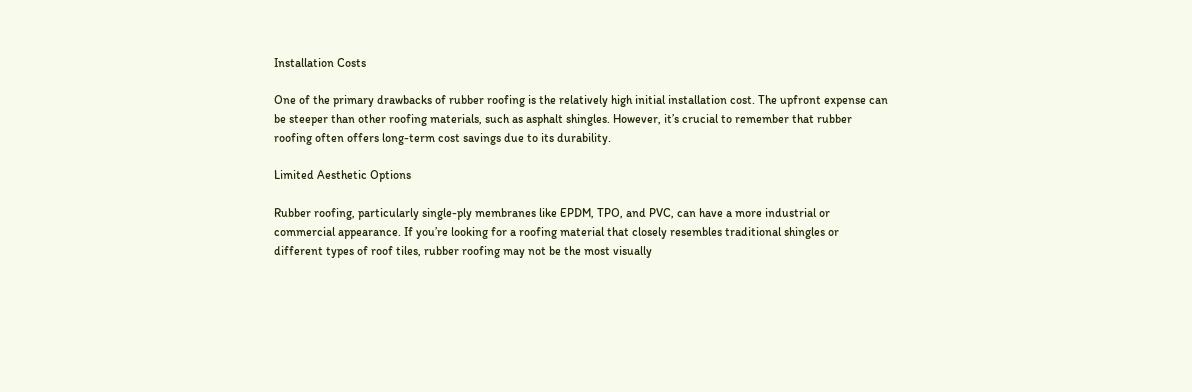Installation Costs

One of the primary drawbacks of rubber roofing is the relatively high initial installation cost. The upfront expense can be steeper than other roofing materials, such as asphalt shingles. However, it’s crucial to remember that rubber roofing often offers long-term cost savings due to its durability.

Limited Aesthetic Options

Rubber roofing, particularly single-ply membranes like EPDM, TPO, and PVC, can have a more industrial or commercial appearance. If you’re looking for a roofing material that closely resembles traditional shingles or different types of roof tiles, rubber roofing may not be the most visually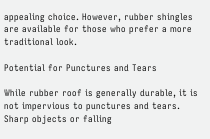appealing choice. However, rubber shingles are available for those who prefer a more traditional look.

Potential for Punctures and Tears

While rubber roof is generally durable, it is not impervious to punctures and tears. Sharp objects or falling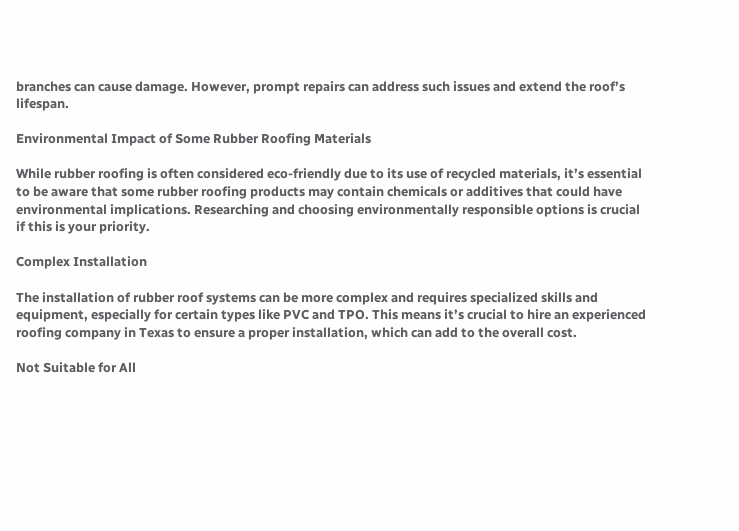branches can cause damage. However, prompt repairs can address such issues and extend the roof’s lifespan.

Environmental Impact of Some Rubber Roofing Materials

While rubber roofing is often considered eco-friendly due to its use of recycled materials, it’s essential to be aware that some rubber roofing products may contain chemicals or additives that could have environmental implications. Researching and choosing environmentally responsible options is crucial if this is your priority.

Complex Installation

The installation of rubber roof systems can be more complex and requires specialized skills and equipment, especially for certain types like PVC and TPO. This means it’s crucial to hire an experienced roofing company in Texas to ensure a proper installation, which can add to the overall cost.

Not Suitable for All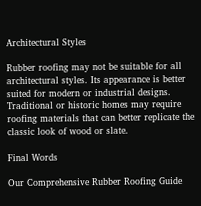Architectural Styles

Rubber roofing may not be suitable for all architectural styles. Its appearance is better suited for modern or industrial designs. Traditional or historic homes may require roofing materials that can better replicate the classic look of wood or slate.

Final Words

Our Comprehensive Rubber Roofing Guide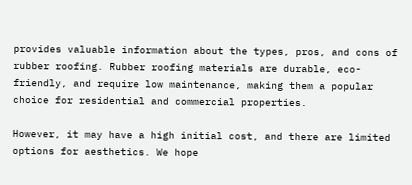provides valuable information about the types, pros, and cons of rubber roofing. Rubber roofing materials are durable, eco-friendly, and require low maintenance, making them a popular choice for residential and commercial properties.

However, it may have a high initial cost, and there are limited options for aesthetics. We hope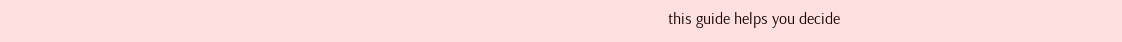this guide helps you decide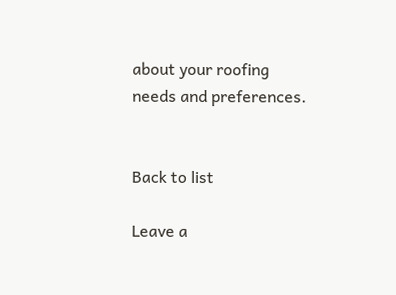about your roofing needs and preferences.


Back to list

Leave a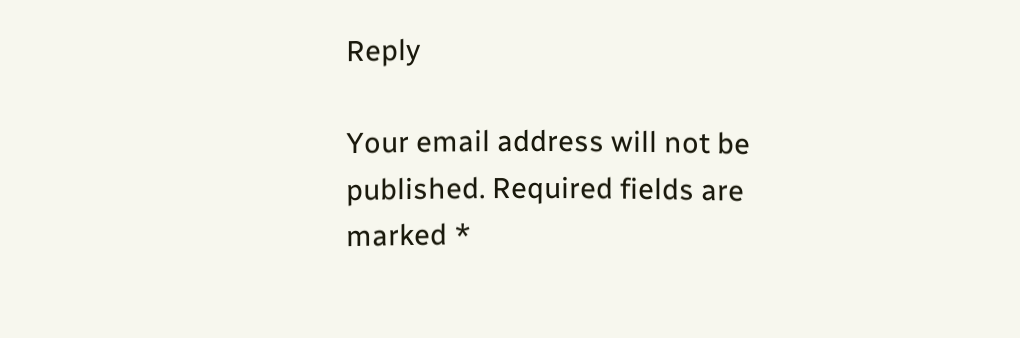Reply

Your email address will not be published. Required fields are marked *